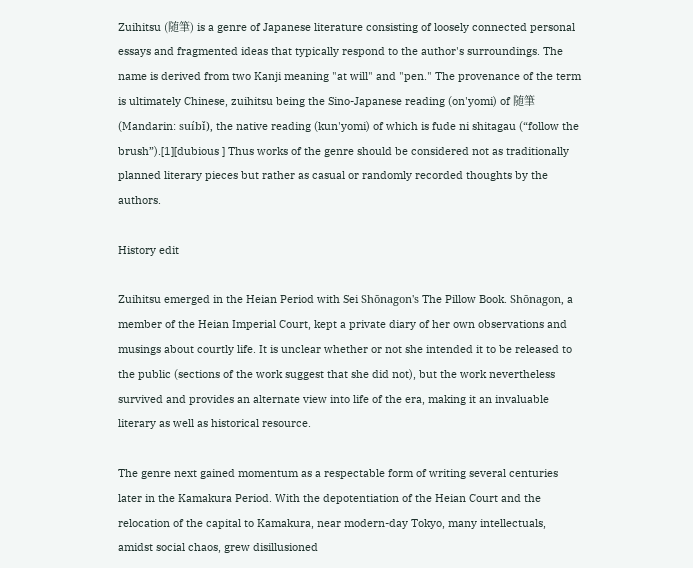Zuihitsu (随筆) is a genre of Japanese literature consisting of loosely connected personal essays and fragmented ideas that typically respond to the author's surroundings. The name is derived from two Kanji meaning "at will" and "pen." The provenance of the term is ultimately Chinese, zuihitsu being the Sino-Japanese reading (on'yomi) of 随筆 (Mandarin: suíbǐ), the native reading (kun'yomi) of which is fude ni shitagau (“follow the brush”).[1][dubious ] Thus works of the genre should be considered not as traditionally planned literary pieces but rather as casual or randomly recorded thoughts by the authors.

History edit

Zuihitsu emerged in the Heian Period with Sei Shōnagon's The Pillow Book. Shōnagon, a member of the Heian Imperial Court, kept a private diary of her own observations and musings about courtly life. It is unclear whether or not she intended it to be released to the public (sections of the work suggest that she did not), but the work nevertheless survived and provides an alternate view into life of the era, making it an invaluable literary as well as historical resource.

The genre next gained momentum as a respectable form of writing several centuries later in the Kamakura Period. With the depotentiation of the Heian Court and the relocation of the capital to Kamakura, near modern-day Tokyo, many intellectuals, amidst social chaos, grew disillusioned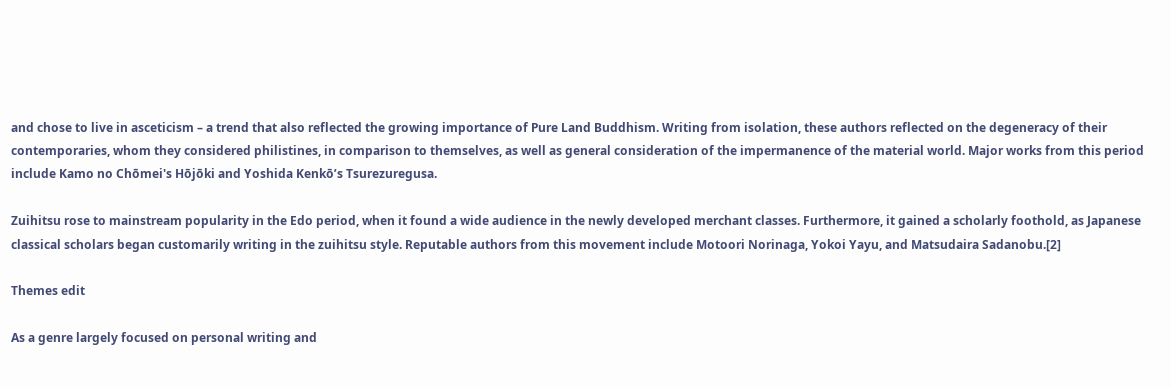and chose to live in asceticism – a trend that also reflected the growing importance of Pure Land Buddhism. Writing from isolation, these authors reflected on the degeneracy of their contemporaries, whom they considered philistines, in comparison to themselves, as well as general consideration of the impermanence of the material world. Major works from this period include Kamo no Chōmei's Hōjōki and Yoshida Kenkō’s Tsurezuregusa.

Zuihitsu rose to mainstream popularity in the Edo period, when it found a wide audience in the newly developed merchant classes. Furthermore, it gained a scholarly foothold, as Japanese classical scholars began customarily writing in the zuihitsu style. Reputable authors from this movement include Motoori Norinaga, Yokoi Yayu, and Matsudaira Sadanobu.[2]

Themes edit

As a genre largely focused on personal writing and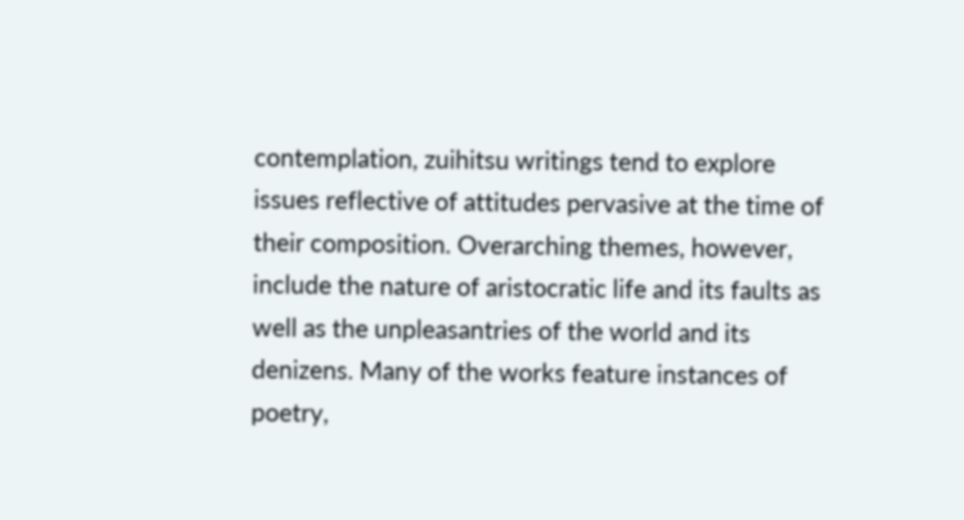contemplation, zuihitsu writings tend to explore issues reflective of attitudes pervasive at the time of their composition. Overarching themes, however, include the nature of aristocratic life and its faults as well as the unpleasantries of the world and its denizens. Many of the works feature instances of poetry,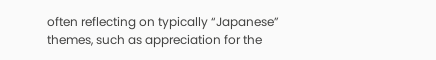often reflecting on typically “Japanese” themes, such as appreciation for the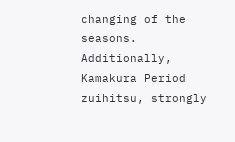changing of the seasons. Additionally, Kamakura Period zuihitsu, strongly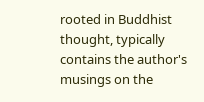rooted in Buddhist thought, typically contains the author's musings on the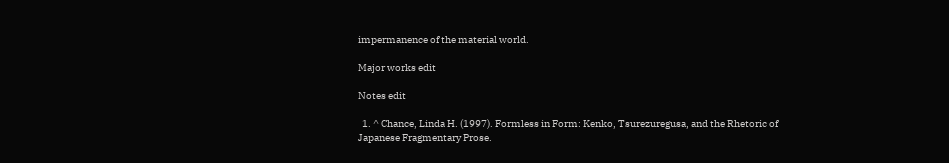impermanence of the material world.

Major works edit

Notes edit

  1. ^ Chance, Linda H. (1997). Formless in Form: Kenko, Tsurezuregusa, and the Rhetoric of Japanese Fragmentary Prose.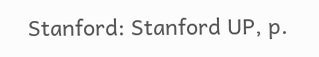Stanford: Stanford UP, p.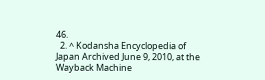46.
  2. ^ Kodansha Encyclopedia of Japan Archived June 9, 2010, at the Wayback Machine